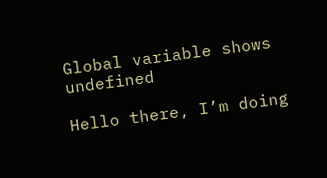Global variable shows undefined

Hello there, I’m doing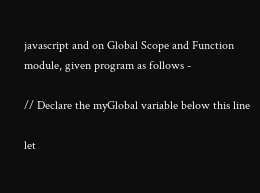javascript and on Global Scope and Function module, given program as follows -

// Declare the myGlobal variable below this line

let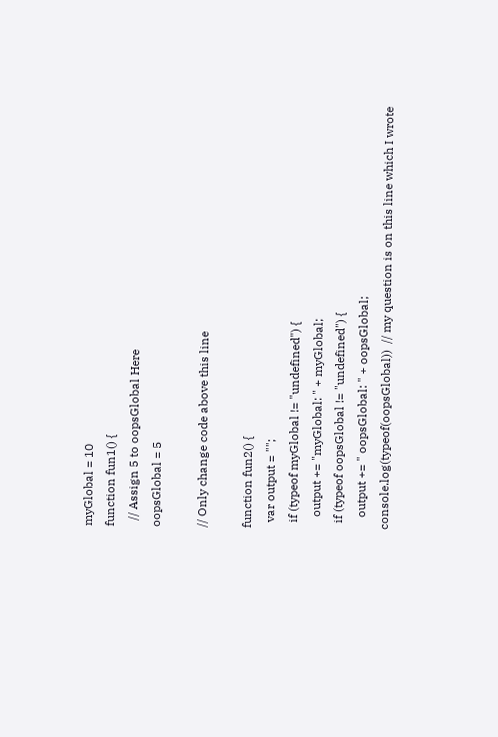myGlobal = 10
function fun1() {
  // Assign 5 to oopsGlobal Here
oopsGlobal = 5

// Only change code above this line

function fun2() {
  var output = "";
  if (typeof myGlobal != "undefined") {
    output += "myGlobal: " + myGlobal;
  if (typeof oopsGlobal != "undefined") {
    output += " oopsGlobal: " + oopsGlobal;
console.log(typeof(oopsGlobal))  // my question is on this line which I wrote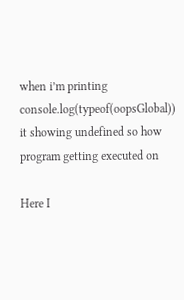when i’m printing console.log(typeof(oopsGlobal)) it showing undefined so how program getting executed on

Here I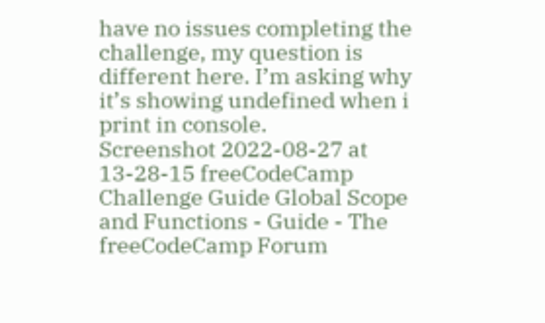have no issues completing the challenge, my question is different here. I’m asking why it’s showing undefined when i print in console.
Screenshot 2022-08-27 at 13-28-15 freeCodeCamp Challenge Guide Global Scope and Functions - Guide - The freeCodeCamp Forum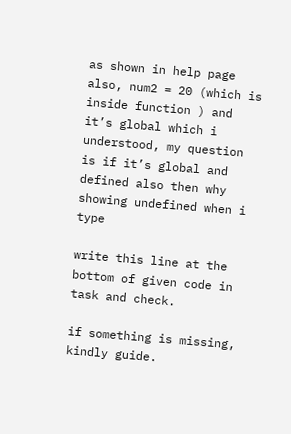as shown in help page also, num2 = 20 (which is inside function ) and it’s global which i understood, my question is if it’s global and defined also then why showing undefined when i type

write this line at the bottom of given code in task and check.

if something is missing, kindly guide.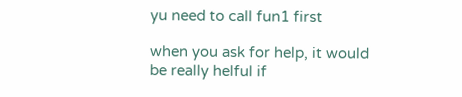yu need to call fun1 first

when you ask for help, it would be really helful if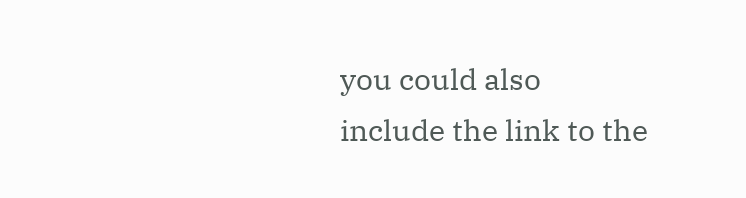you could also include the link to the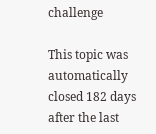challenge

This topic was automatically closed 182 days after the last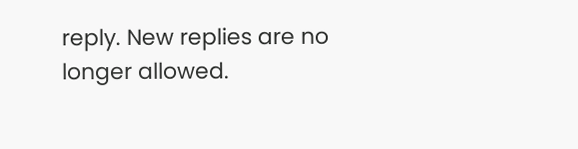reply. New replies are no longer allowed.